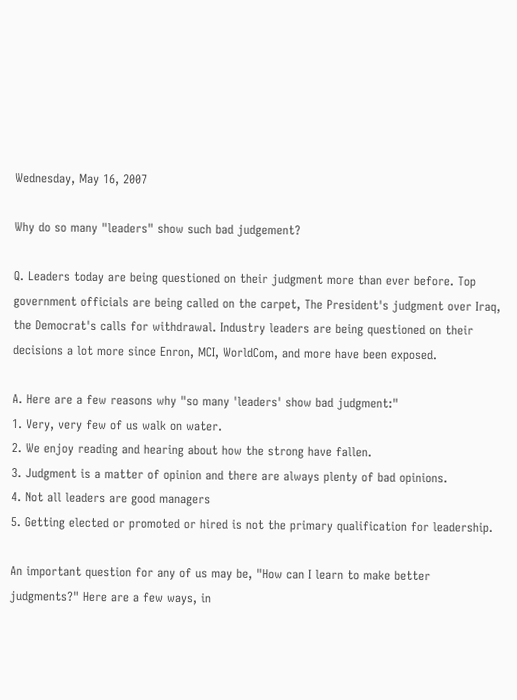Wednesday, May 16, 2007

Why do so many "leaders" show such bad judgement?

Q. Leaders today are being questioned on their judgment more than ever before. Top government officials are being called on the carpet, The President's judgment over Iraq, the Democrat's calls for withdrawal. Industry leaders are being questioned on their decisions a lot more since Enron, MCI, WorldCom, and more have been exposed.

A. Here are a few reasons why "so many 'leaders' show bad judgment:"
1. Very, very few of us walk on water.
2. We enjoy reading and hearing about how the strong have fallen.
3. Judgment is a matter of opinion and there are always plenty of bad opinions.
4. Not all leaders are good managers
5. Getting elected or promoted or hired is not the primary qualification for leadership.

An important question for any of us may be, "How can I learn to make better judgments?" Here are a few ways, in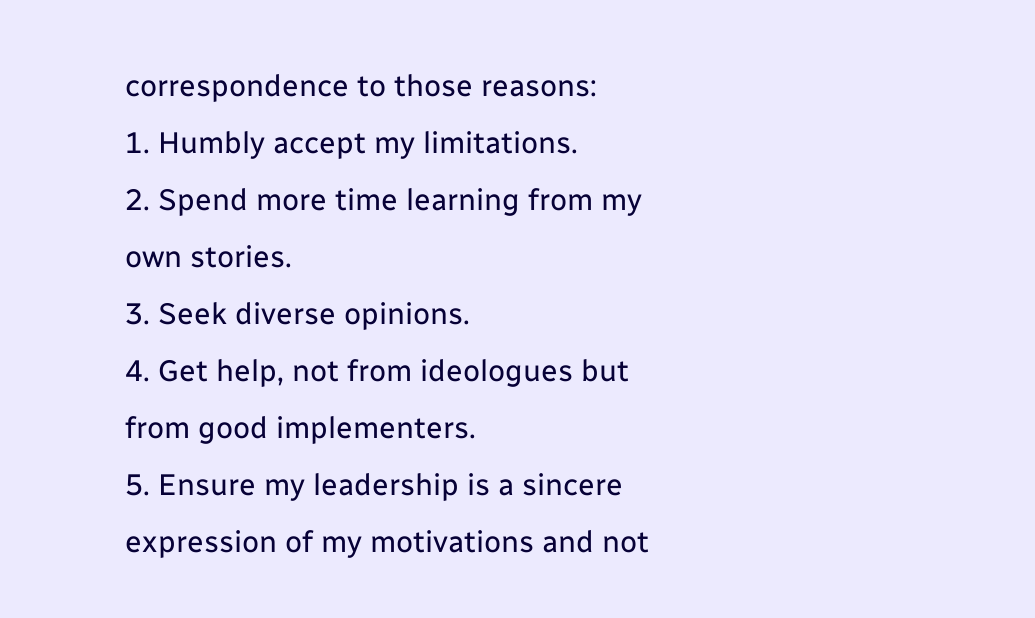correspondence to those reasons:
1. Humbly accept my limitations.
2. Spend more time learning from my own stories.
3. Seek diverse opinions.
4. Get help, not from ideologues but from good implementers.
5. Ensure my leadership is a sincere expression of my motivations and not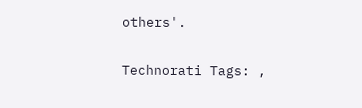others'.

Technorati Tags: ,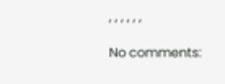, , , , , ,

No comments: